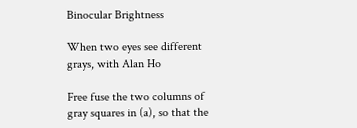Binocular Brightness

When two eyes see different grays, with Alan Ho

Free fuse the two columns of gray squares in (a), so that the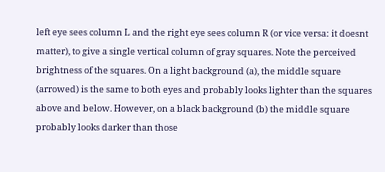left eye sees column L and the right eye sees column R (or vice versa: it doesnt matter), to give a single vertical column of gray squares. Note the perceived brightness of the squares. On a light background (a), the middle square (arrowed) is the same to both eyes and probably looks lighter than the squares above and below. However, on a black background (b) the middle square probably looks darker than those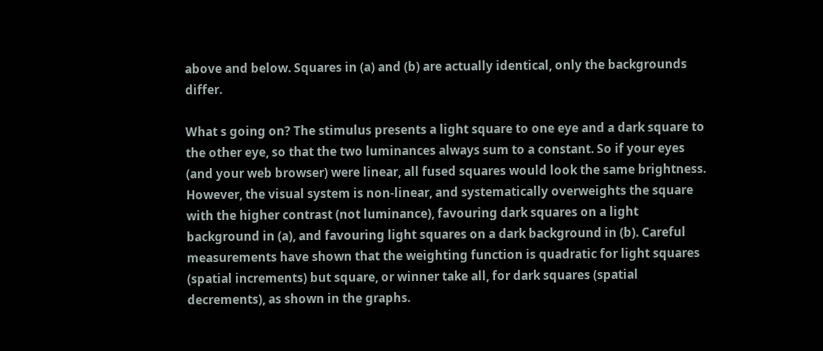above and below. Squares in (a) and (b) are actually identical, only the backgrounds differ.

What s going on? The stimulus presents a light square to one eye and a dark square to the other eye, so that the two luminances always sum to a constant. So if your eyes (and your web browser) were linear, all fused squares would look the same brightness. However, the visual system is non-linear, and systematically overweights the square with the higher contrast (not luminance), favouring dark squares on a light background in (a), and favouring light squares on a dark background in (b). Careful measurements have shown that the weighting function is quadratic for light squares (spatial increments) but square, or winner take all, for dark squares (spatial decrements), as shown in the graphs.